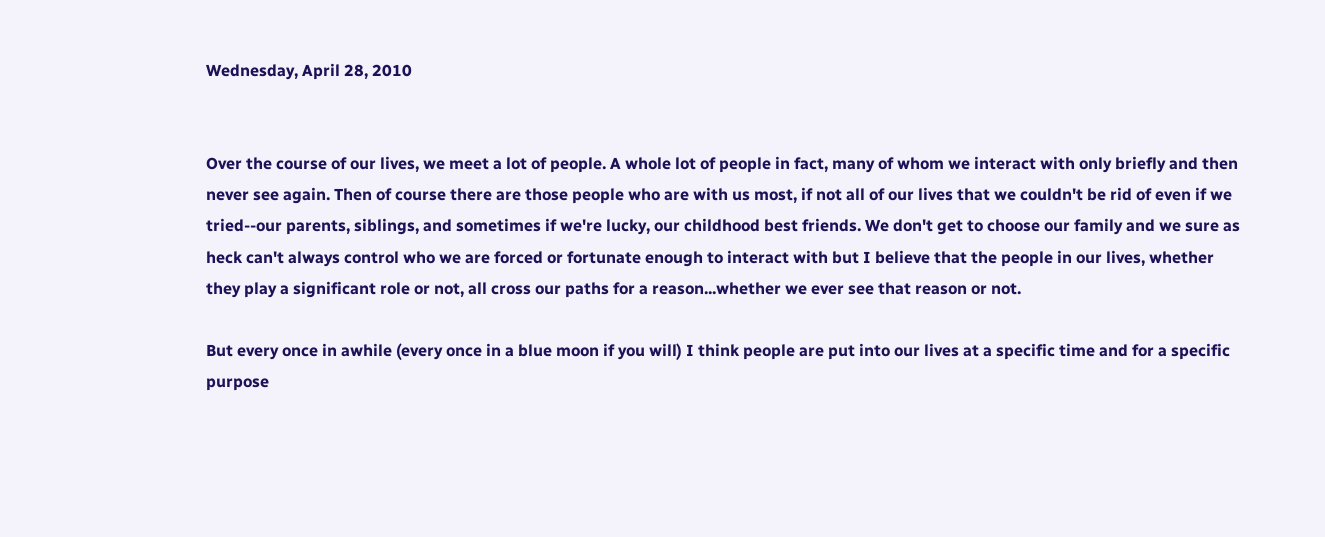Wednesday, April 28, 2010


Over the course of our lives, we meet a lot of people. A whole lot of people in fact, many of whom we interact with only briefly and then never see again. Then of course there are those people who are with us most, if not all of our lives that we couldn't be rid of even if we tried--our parents, siblings, and sometimes if we're lucky, our childhood best friends. We don't get to choose our family and we sure as heck can't always control who we are forced or fortunate enough to interact with but I believe that the people in our lives, whether they play a significant role or not, all cross our paths for a reason...whether we ever see that reason or not.

But every once in awhile (every once in a blue moon if you will) I think people are put into our lives at a specific time and for a specific purpose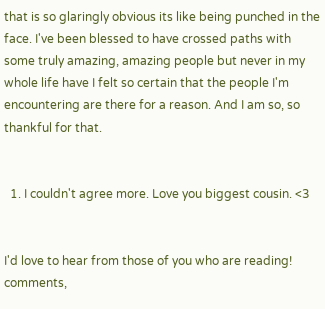that is so glaringly obvious its like being punched in the face. I've been blessed to have crossed paths with some truly amazing, amazing people but never in my whole life have I felt so certain that the people I'm encountering are there for a reason. And I am so, so thankful for that.


  1. I couldn't agree more. Love you biggest cousin. <3


I'd love to hear from those of you who are reading! comments,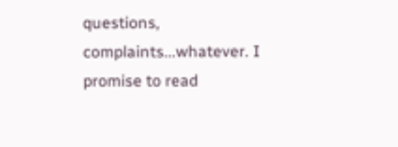questions, complaints...whatever. I promise to read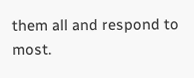them all and respond to most.